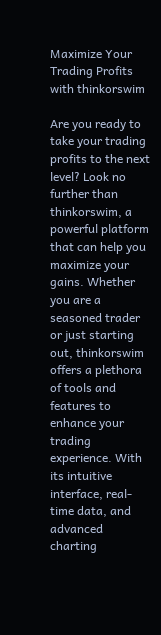Maximize Your Trading Profits with thinkorswim

Are you ready to take your trading profits to the next level? Look no further than thinkorswim, a powerful platform that can help you maximize your gains. Whether you are a seasoned trader or just starting out, thinkorswim offers a plethora of tools and features to enhance your trading experience. With its intuitive interface, real-time data, and advanced charting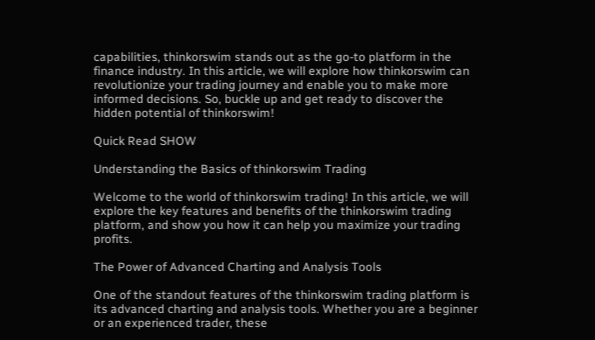capabilities, thinkorswim stands out as the go-to platform in the finance industry. In this article, we will explore how thinkorswim can revolutionize your trading journey and enable you to make more informed decisions. So, buckle up and get ready to discover the hidden potential of thinkorswim!

Quick Read SHOW

Understanding the Basics of thinkorswim Trading

Welcome to the world of thinkorswim trading! In this article, we will explore the key features and benefits of the thinkorswim trading platform, and show you how it can help you maximize your trading profits.

The Power of Advanced Charting and Analysis Tools

One of the standout features of the thinkorswim trading platform is its advanced charting and analysis tools. Whether you are a beginner or an experienced trader, these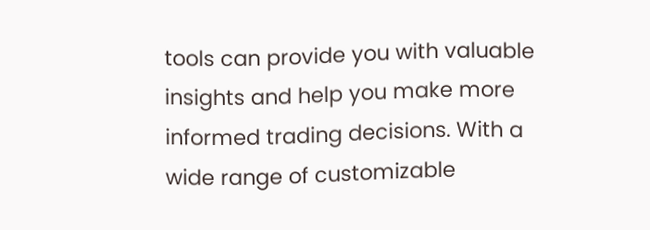tools can provide you with valuable insights and help you make more informed trading decisions. With a wide range of customizable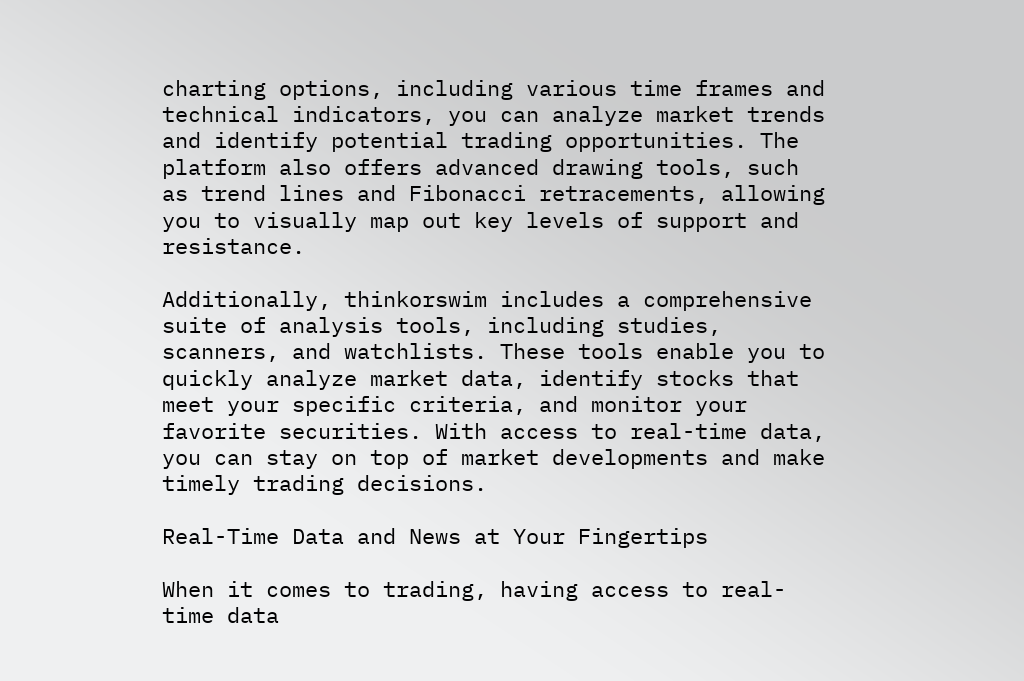charting options, including various time frames and technical indicators, you can analyze market trends and identify potential trading opportunities. The platform also offers advanced drawing tools, such as trend lines and Fibonacci retracements, allowing you to visually map out key levels of support and resistance.

Additionally, thinkorswim includes a comprehensive suite of analysis tools, including studies, scanners, and watchlists. These tools enable you to quickly analyze market data, identify stocks that meet your specific criteria, and monitor your favorite securities. With access to real-time data, you can stay on top of market developments and make timely trading decisions.

Real-Time Data and News at Your Fingertips

When it comes to trading, having access to real-time data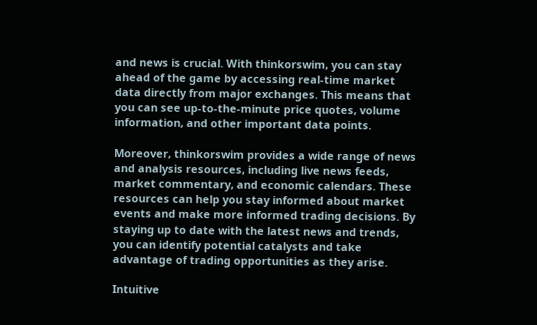and news is crucial. With thinkorswim, you can stay ahead of the game by accessing real-time market data directly from major exchanges. This means that you can see up-to-the-minute price quotes, volume information, and other important data points.

Moreover, thinkorswim provides a wide range of news and analysis resources, including live news feeds, market commentary, and economic calendars. These resources can help you stay informed about market events and make more informed trading decisions. By staying up to date with the latest news and trends, you can identify potential catalysts and take advantage of trading opportunities as they arise.

Intuitive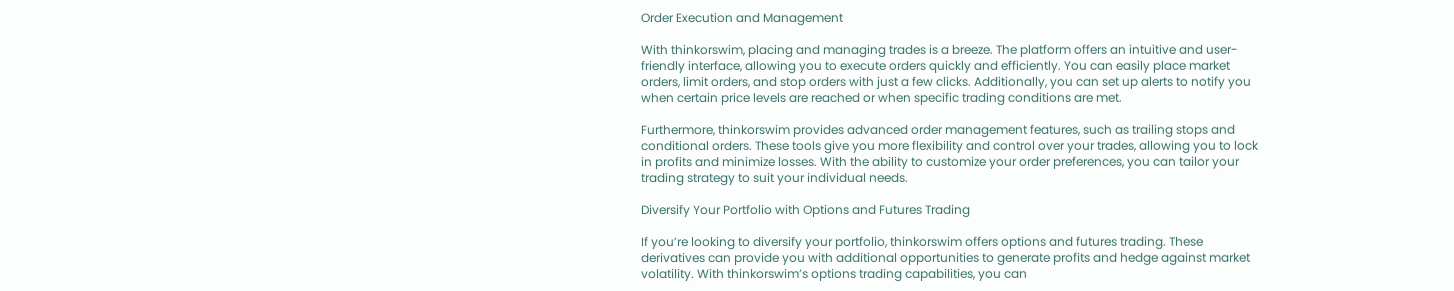Order Execution and Management

With thinkorswim, placing and managing trades is a breeze. The platform offers an intuitive and user-friendly interface, allowing you to execute orders quickly and efficiently. You can easily place market orders, limit orders, and stop orders with just a few clicks. Additionally, you can set up alerts to notify you when certain price levels are reached or when specific trading conditions are met.

Furthermore, thinkorswim provides advanced order management features, such as trailing stops and conditional orders. These tools give you more flexibility and control over your trades, allowing you to lock in profits and minimize losses. With the ability to customize your order preferences, you can tailor your trading strategy to suit your individual needs.

Diversify Your Portfolio with Options and Futures Trading

If you’re looking to diversify your portfolio, thinkorswim offers options and futures trading. These derivatives can provide you with additional opportunities to generate profits and hedge against market volatility. With thinkorswim’s options trading capabilities, you can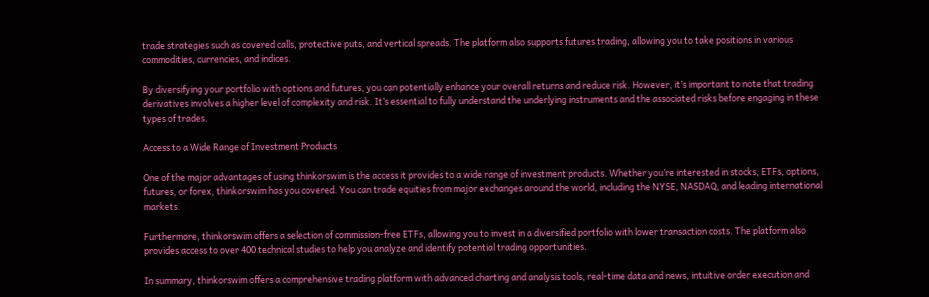trade strategies such as covered calls, protective puts, and vertical spreads. The platform also supports futures trading, allowing you to take positions in various commodities, currencies, and indices.

By diversifying your portfolio with options and futures, you can potentially enhance your overall returns and reduce risk. However, it’s important to note that trading derivatives involves a higher level of complexity and risk. It’s essential to fully understand the underlying instruments and the associated risks before engaging in these types of trades.

Access to a Wide Range of Investment Products

One of the major advantages of using thinkorswim is the access it provides to a wide range of investment products. Whether you’re interested in stocks, ETFs, options, futures, or forex, thinkorswim has you covered. You can trade equities from major exchanges around the world, including the NYSE, NASDAQ, and leading international markets.

Furthermore, thinkorswim offers a selection of commission-free ETFs, allowing you to invest in a diversified portfolio with lower transaction costs. The platform also provides access to over 400 technical studies to help you analyze and identify potential trading opportunities.

In summary, thinkorswim offers a comprehensive trading platform with advanced charting and analysis tools, real-time data and news, intuitive order execution and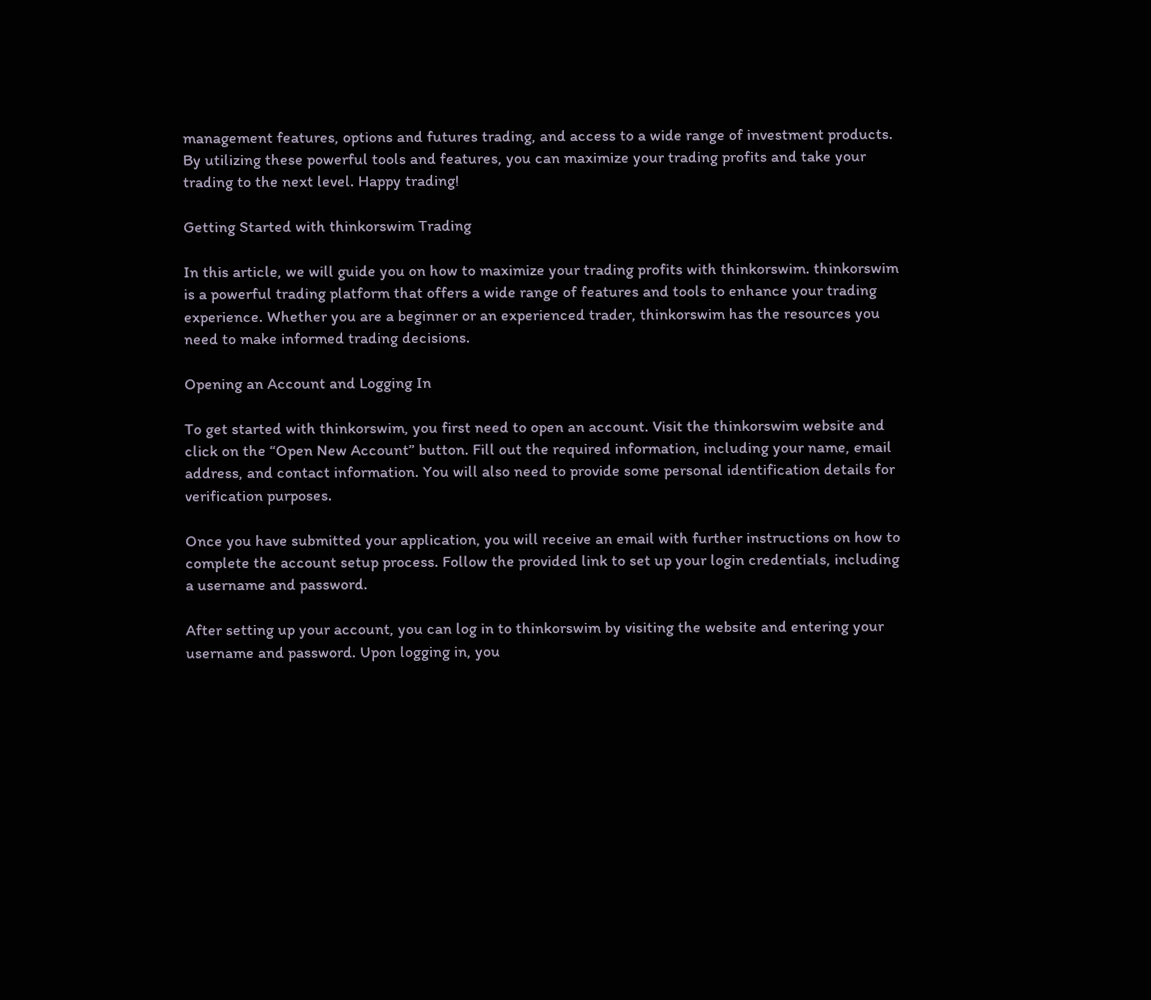management features, options and futures trading, and access to a wide range of investment products. By utilizing these powerful tools and features, you can maximize your trading profits and take your trading to the next level. Happy trading!

Getting Started with thinkorswim Trading

In this article, we will guide you on how to maximize your trading profits with thinkorswim. thinkorswim is a powerful trading platform that offers a wide range of features and tools to enhance your trading experience. Whether you are a beginner or an experienced trader, thinkorswim has the resources you need to make informed trading decisions.

Opening an Account and Logging In

To get started with thinkorswim, you first need to open an account. Visit the thinkorswim website and click on the “Open New Account” button. Fill out the required information, including your name, email address, and contact information. You will also need to provide some personal identification details for verification purposes.

Once you have submitted your application, you will receive an email with further instructions on how to complete the account setup process. Follow the provided link to set up your login credentials, including a username and password.

After setting up your account, you can log in to thinkorswim by visiting the website and entering your username and password. Upon logging in, you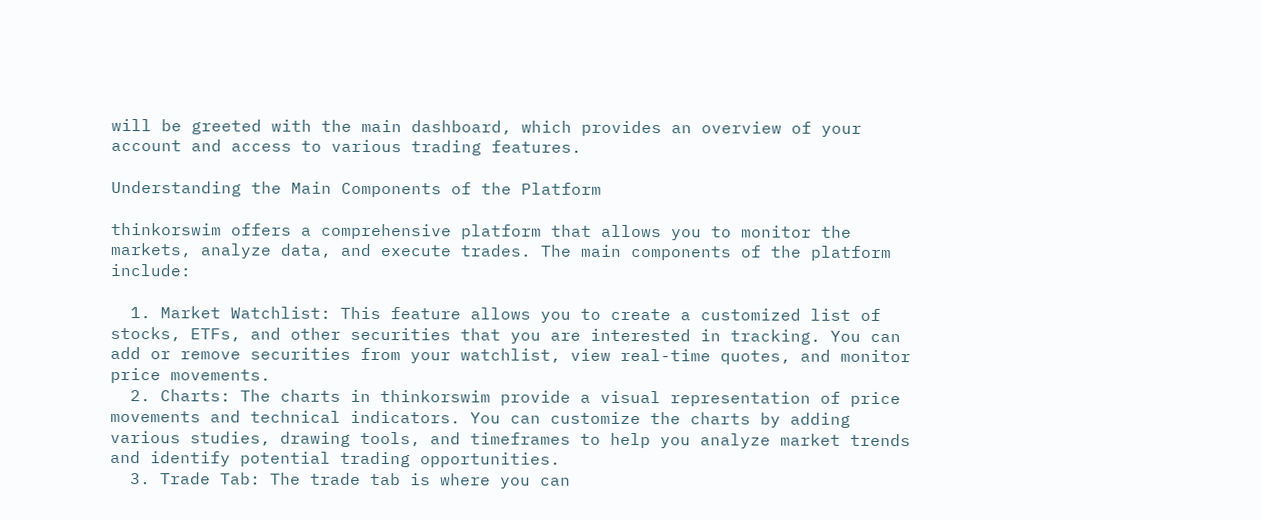will be greeted with the main dashboard, which provides an overview of your account and access to various trading features.

Understanding the Main Components of the Platform

thinkorswim offers a comprehensive platform that allows you to monitor the markets, analyze data, and execute trades. The main components of the platform include:

  1. Market Watchlist: This feature allows you to create a customized list of stocks, ETFs, and other securities that you are interested in tracking. You can add or remove securities from your watchlist, view real-time quotes, and monitor price movements.
  2. Charts: The charts in thinkorswim provide a visual representation of price movements and technical indicators. You can customize the charts by adding various studies, drawing tools, and timeframes to help you analyze market trends and identify potential trading opportunities.
  3. Trade Tab: The trade tab is where you can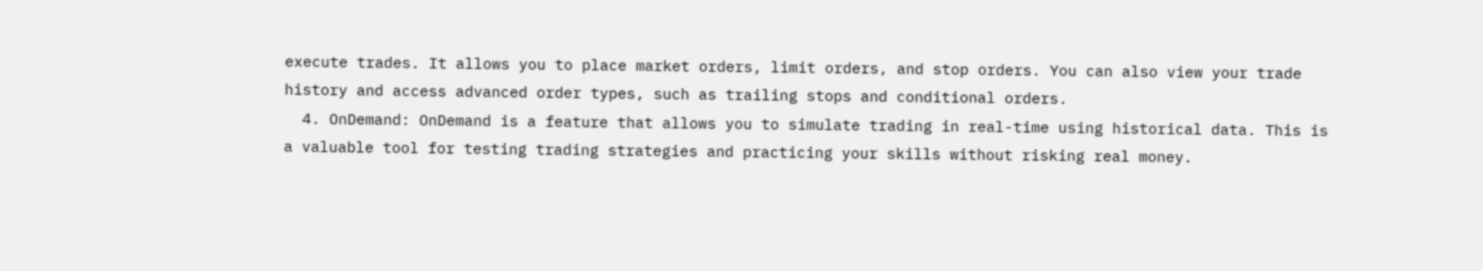execute trades. It allows you to place market orders, limit orders, and stop orders. You can also view your trade history and access advanced order types, such as trailing stops and conditional orders.
  4. OnDemand: OnDemand is a feature that allows you to simulate trading in real-time using historical data. This is a valuable tool for testing trading strategies and practicing your skills without risking real money.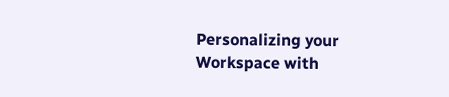Personalizing your Workspace with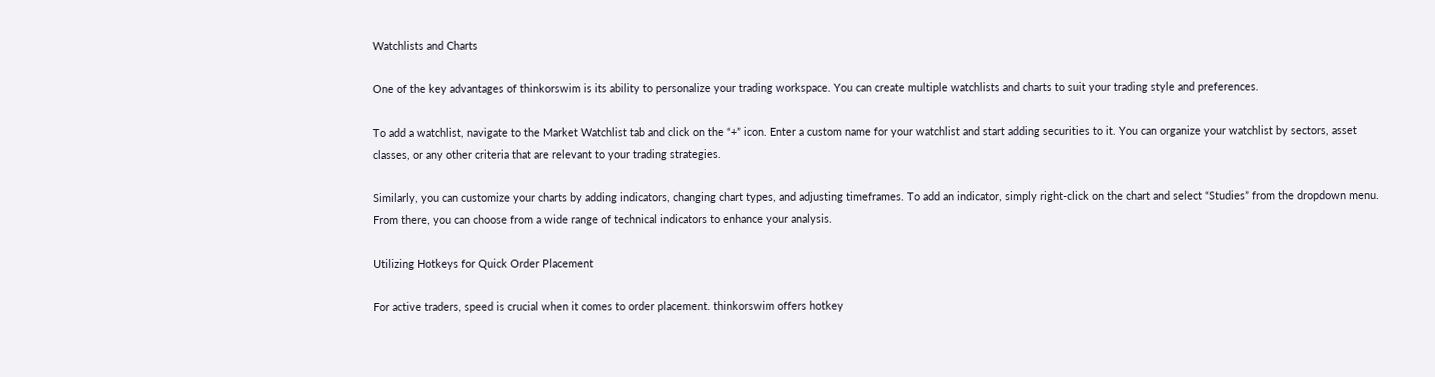Watchlists and Charts

One of the key advantages of thinkorswim is its ability to personalize your trading workspace. You can create multiple watchlists and charts to suit your trading style and preferences.

To add a watchlist, navigate to the Market Watchlist tab and click on the “+” icon. Enter a custom name for your watchlist and start adding securities to it. You can organize your watchlist by sectors, asset classes, or any other criteria that are relevant to your trading strategies.

Similarly, you can customize your charts by adding indicators, changing chart types, and adjusting timeframes. To add an indicator, simply right-click on the chart and select “Studies” from the dropdown menu. From there, you can choose from a wide range of technical indicators to enhance your analysis.

Utilizing Hotkeys for Quick Order Placement

For active traders, speed is crucial when it comes to order placement. thinkorswim offers hotkey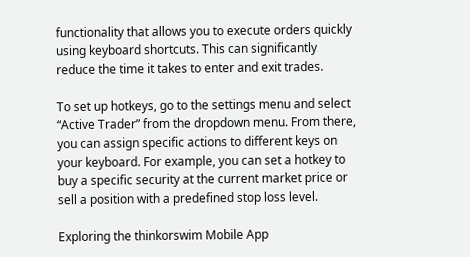functionality that allows you to execute orders quickly using keyboard shortcuts. This can significantly reduce the time it takes to enter and exit trades.

To set up hotkeys, go to the settings menu and select “Active Trader” from the dropdown menu. From there, you can assign specific actions to different keys on your keyboard. For example, you can set a hotkey to buy a specific security at the current market price or sell a position with a predefined stop loss level.

Exploring the thinkorswim Mobile App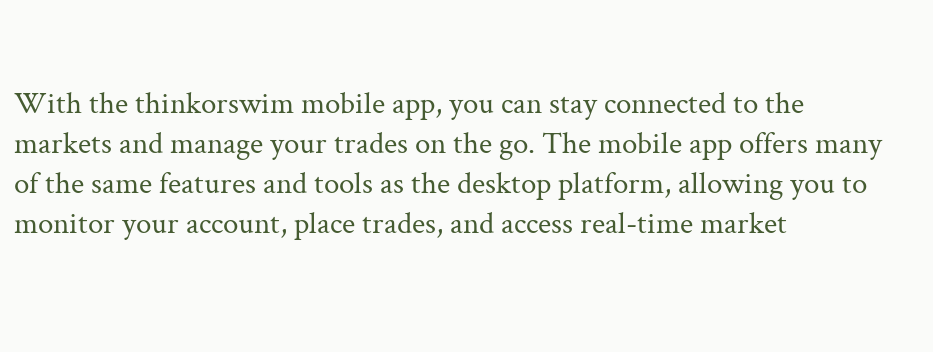With the thinkorswim mobile app, you can stay connected to the markets and manage your trades on the go. The mobile app offers many of the same features and tools as the desktop platform, allowing you to monitor your account, place trades, and access real-time market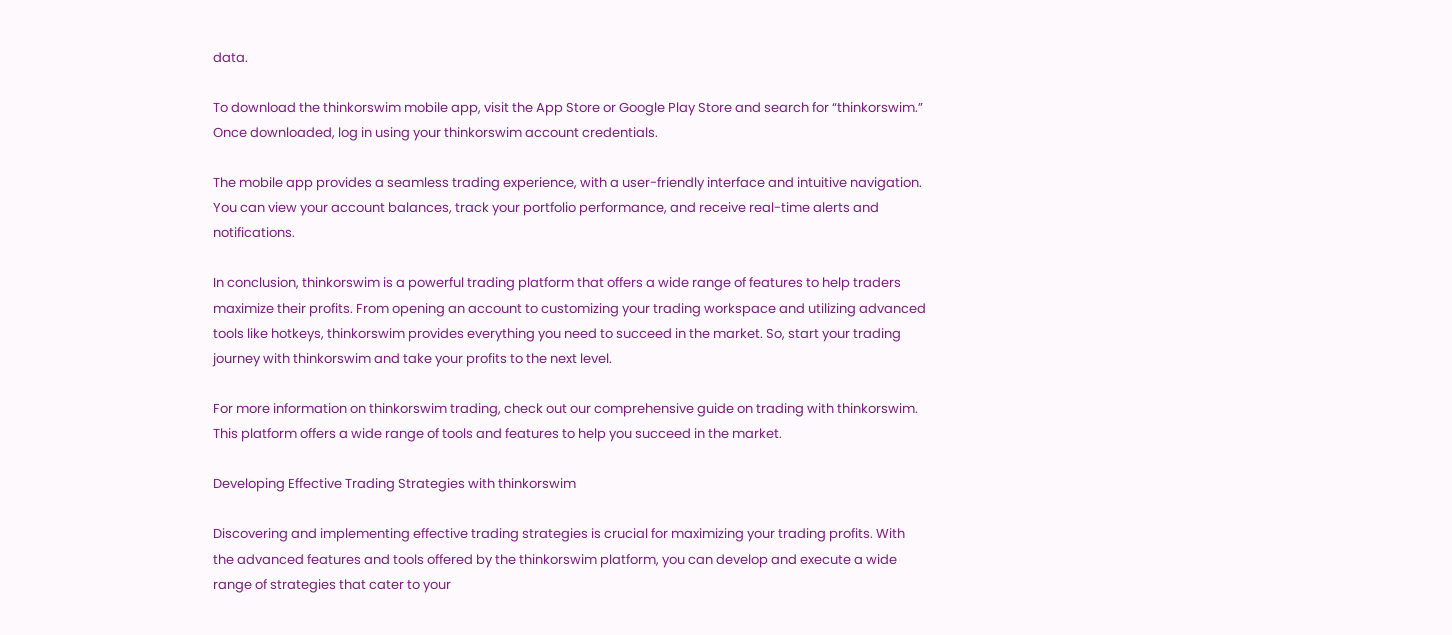data.

To download the thinkorswim mobile app, visit the App Store or Google Play Store and search for “thinkorswim.” Once downloaded, log in using your thinkorswim account credentials.

The mobile app provides a seamless trading experience, with a user-friendly interface and intuitive navigation. You can view your account balances, track your portfolio performance, and receive real-time alerts and notifications.

In conclusion, thinkorswim is a powerful trading platform that offers a wide range of features to help traders maximize their profits. From opening an account to customizing your trading workspace and utilizing advanced tools like hotkeys, thinkorswim provides everything you need to succeed in the market. So, start your trading journey with thinkorswim and take your profits to the next level.

For more information on thinkorswim trading, check out our comprehensive guide on trading with thinkorswim. This platform offers a wide range of tools and features to help you succeed in the market.

Developing Effective Trading Strategies with thinkorswim

Discovering and implementing effective trading strategies is crucial for maximizing your trading profits. With the advanced features and tools offered by the thinkorswim platform, you can develop and execute a wide range of strategies that cater to your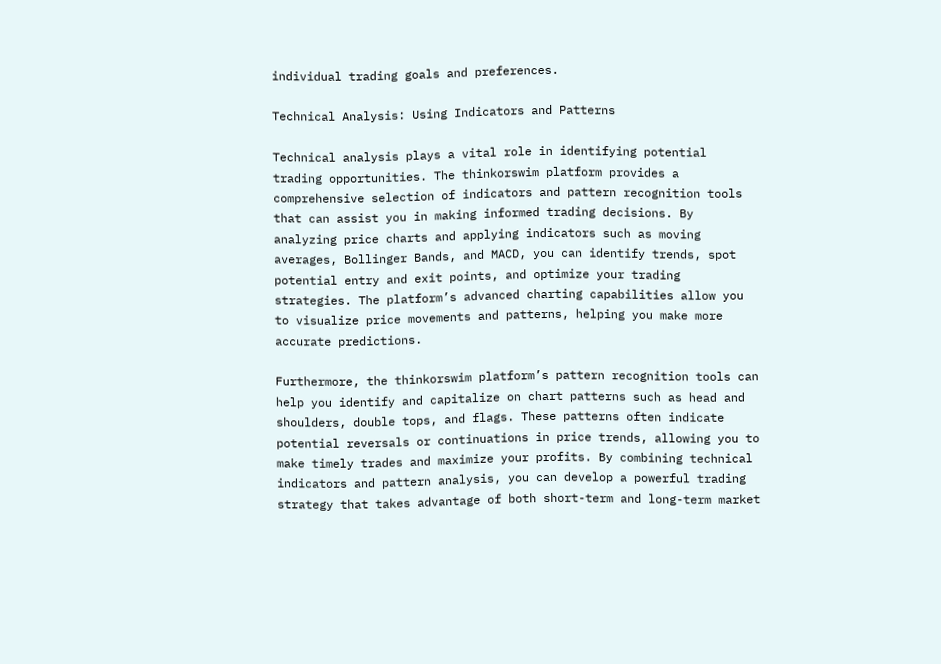individual trading goals and preferences.

Technical Analysis: Using Indicators and Patterns

Technical analysis plays a vital role in identifying potential trading opportunities. The thinkorswim platform provides a comprehensive selection of indicators and pattern recognition tools that can assist you in making informed trading decisions. By analyzing price charts and applying indicators such as moving averages, Bollinger Bands, and MACD, you can identify trends, spot potential entry and exit points, and optimize your trading strategies. The platform’s advanced charting capabilities allow you to visualize price movements and patterns, helping you make more accurate predictions.

Furthermore, the thinkorswim platform’s pattern recognition tools can help you identify and capitalize on chart patterns such as head and shoulders, double tops, and flags. These patterns often indicate potential reversals or continuations in price trends, allowing you to make timely trades and maximize your profits. By combining technical indicators and pattern analysis, you can develop a powerful trading strategy that takes advantage of both short-term and long-term market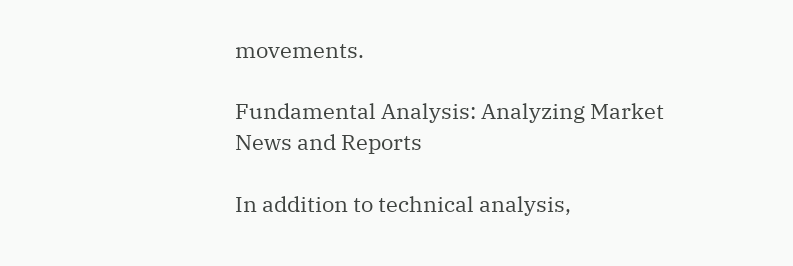movements.

Fundamental Analysis: Analyzing Market News and Reports

In addition to technical analysis,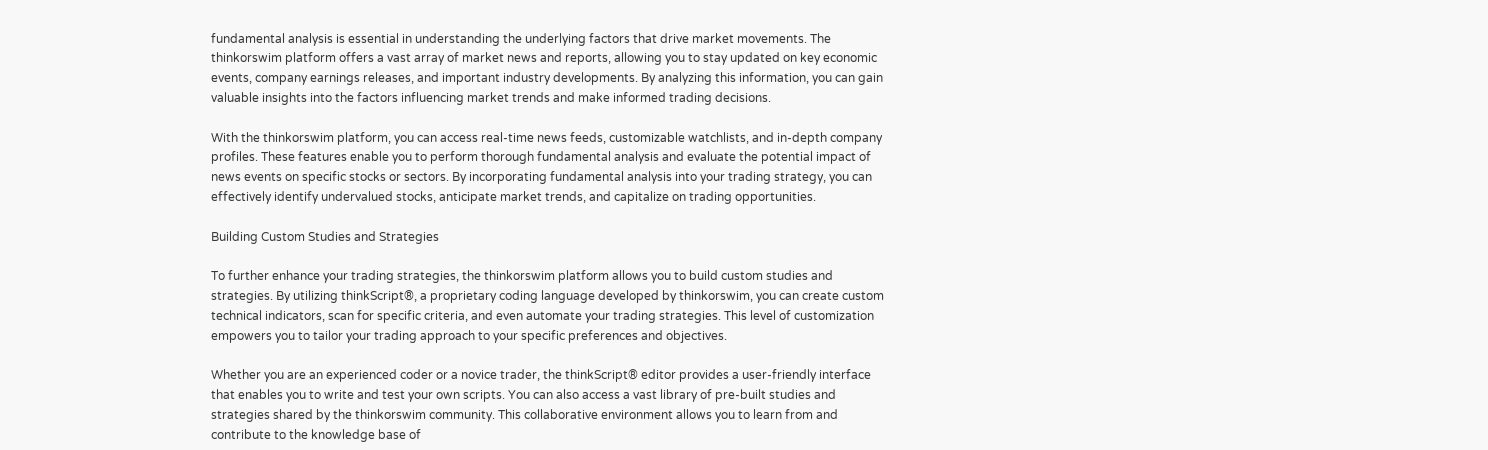fundamental analysis is essential in understanding the underlying factors that drive market movements. The thinkorswim platform offers a vast array of market news and reports, allowing you to stay updated on key economic events, company earnings releases, and important industry developments. By analyzing this information, you can gain valuable insights into the factors influencing market trends and make informed trading decisions.

With the thinkorswim platform, you can access real-time news feeds, customizable watchlists, and in-depth company profiles. These features enable you to perform thorough fundamental analysis and evaluate the potential impact of news events on specific stocks or sectors. By incorporating fundamental analysis into your trading strategy, you can effectively identify undervalued stocks, anticipate market trends, and capitalize on trading opportunities.

Building Custom Studies and Strategies

To further enhance your trading strategies, the thinkorswim platform allows you to build custom studies and strategies. By utilizing thinkScript®, a proprietary coding language developed by thinkorswim, you can create custom technical indicators, scan for specific criteria, and even automate your trading strategies. This level of customization empowers you to tailor your trading approach to your specific preferences and objectives.

Whether you are an experienced coder or a novice trader, the thinkScript® editor provides a user-friendly interface that enables you to write and test your own scripts. You can also access a vast library of pre-built studies and strategies shared by the thinkorswim community. This collaborative environment allows you to learn from and contribute to the knowledge base of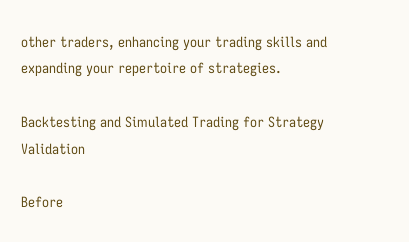other traders, enhancing your trading skills and expanding your repertoire of strategies.

Backtesting and Simulated Trading for Strategy Validation

Before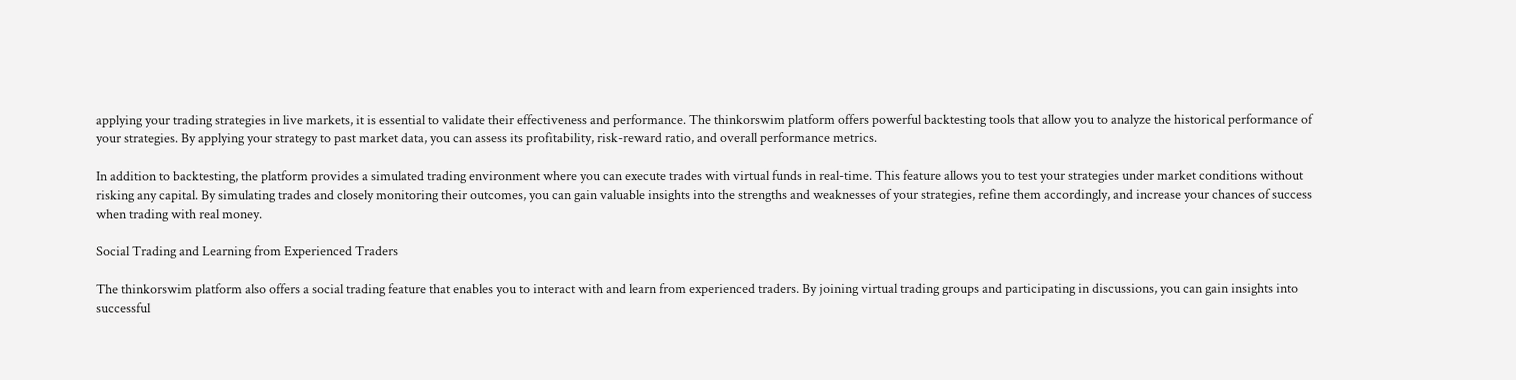applying your trading strategies in live markets, it is essential to validate their effectiveness and performance. The thinkorswim platform offers powerful backtesting tools that allow you to analyze the historical performance of your strategies. By applying your strategy to past market data, you can assess its profitability, risk-reward ratio, and overall performance metrics.

In addition to backtesting, the platform provides a simulated trading environment where you can execute trades with virtual funds in real-time. This feature allows you to test your strategies under market conditions without risking any capital. By simulating trades and closely monitoring their outcomes, you can gain valuable insights into the strengths and weaknesses of your strategies, refine them accordingly, and increase your chances of success when trading with real money.

Social Trading and Learning from Experienced Traders

The thinkorswim platform also offers a social trading feature that enables you to interact with and learn from experienced traders. By joining virtual trading groups and participating in discussions, you can gain insights into successful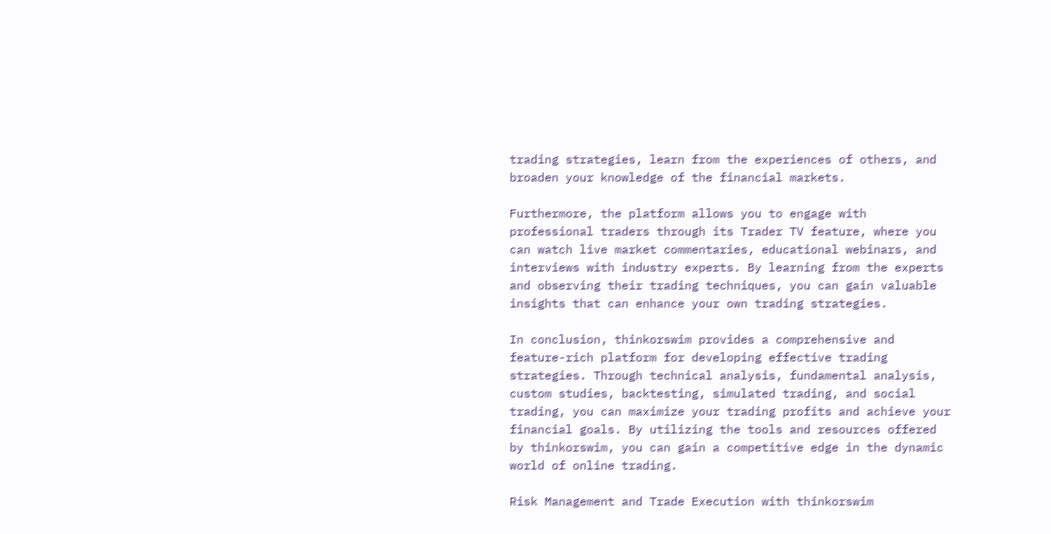trading strategies, learn from the experiences of others, and broaden your knowledge of the financial markets.

Furthermore, the platform allows you to engage with professional traders through its Trader TV feature, where you can watch live market commentaries, educational webinars, and interviews with industry experts. By learning from the experts and observing their trading techniques, you can gain valuable insights that can enhance your own trading strategies.

In conclusion, thinkorswim provides a comprehensive and feature-rich platform for developing effective trading strategies. Through technical analysis, fundamental analysis, custom studies, backtesting, simulated trading, and social trading, you can maximize your trading profits and achieve your financial goals. By utilizing the tools and resources offered by thinkorswim, you can gain a competitive edge in the dynamic world of online trading.

Risk Management and Trade Execution with thinkorswim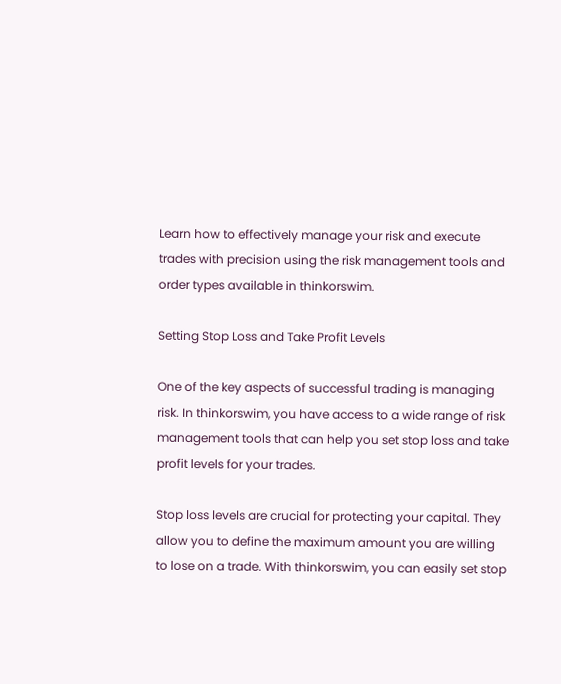Learn how to effectively manage your risk and execute trades with precision using the risk management tools and order types available in thinkorswim.

Setting Stop Loss and Take Profit Levels

One of the key aspects of successful trading is managing risk. In thinkorswim, you have access to a wide range of risk management tools that can help you set stop loss and take profit levels for your trades.

Stop loss levels are crucial for protecting your capital. They allow you to define the maximum amount you are willing to lose on a trade. With thinkorswim, you can easily set stop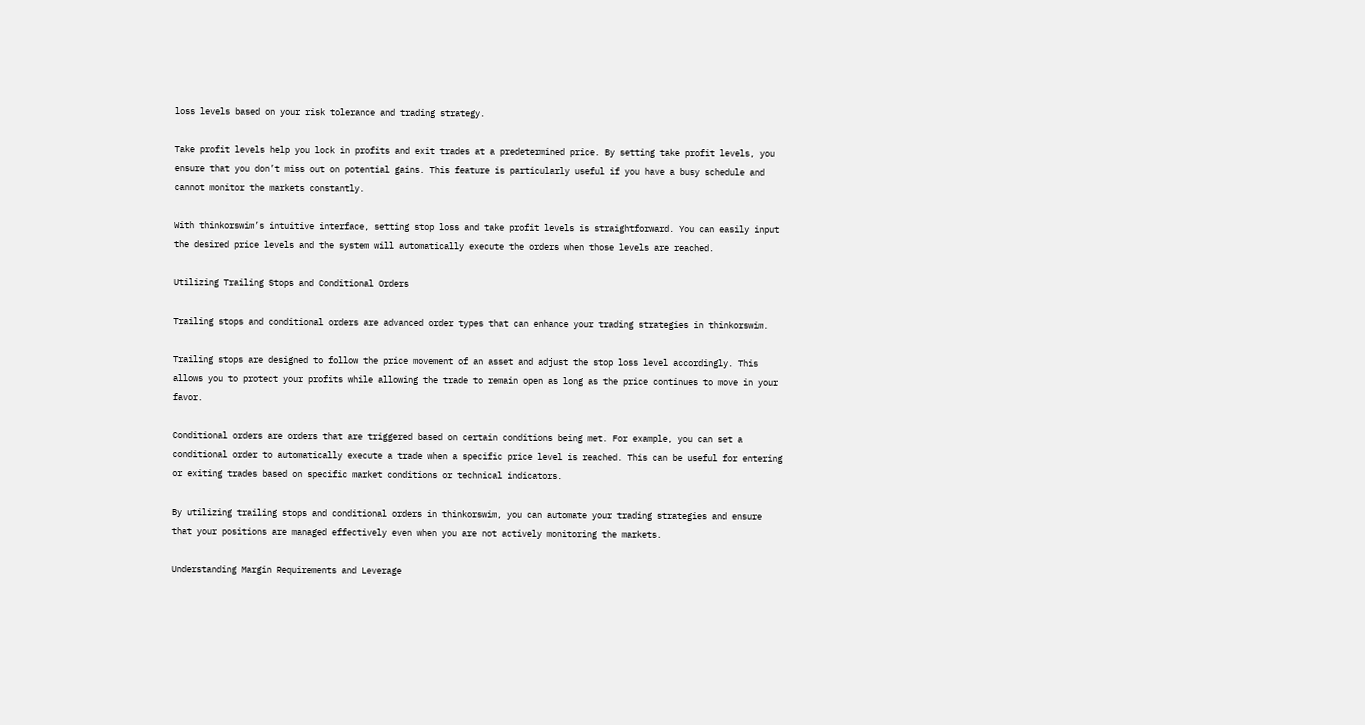loss levels based on your risk tolerance and trading strategy.

Take profit levels help you lock in profits and exit trades at a predetermined price. By setting take profit levels, you ensure that you don’t miss out on potential gains. This feature is particularly useful if you have a busy schedule and cannot monitor the markets constantly.

With thinkorswim’s intuitive interface, setting stop loss and take profit levels is straightforward. You can easily input the desired price levels and the system will automatically execute the orders when those levels are reached.

Utilizing Trailing Stops and Conditional Orders

Trailing stops and conditional orders are advanced order types that can enhance your trading strategies in thinkorswim.

Trailing stops are designed to follow the price movement of an asset and adjust the stop loss level accordingly. This allows you to protect your profits while allowing the trade to remain open as long as the price continues to move in your favor.

Conditional orders are orders that are triggered based on certain conditions being met. For example, you can set a conditional order to automatically execute a trade when a specific price level is reached. This can be useful for entering or exiting trades based on specific market conditions or technical indicators.

By utilizing trailing stops and conditional orders in thinkorswim, you can automate your trading strategies and ensure that your positions are managed effectively even when you are not actively monitoring the markets.

Understanding Margin Requirements and Leverage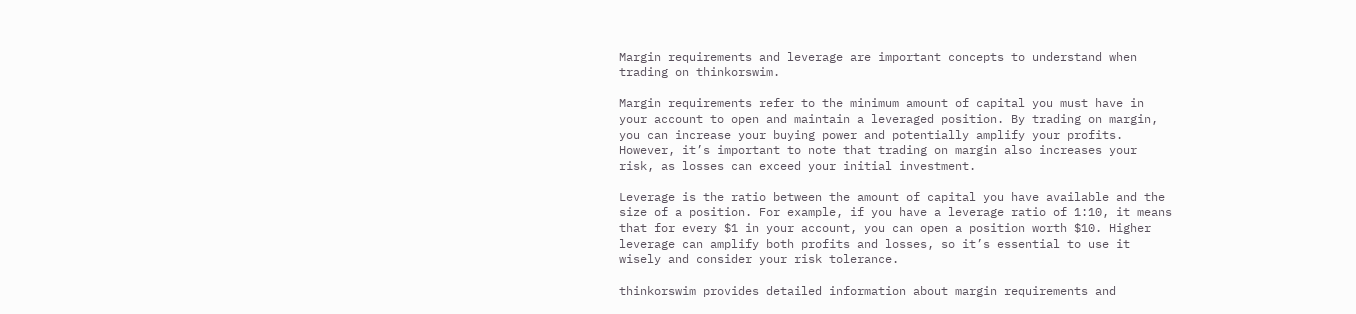Margin requirements and leverage are important concepts to understand when trading on thinkorswim.

Margin requirements refer to the minimum amount of capital you must have in your account to open and maintain a leveraged position. By trading on margin, you can increase your buying power and potentially amplify your profits. However, it’s important to note that trading on margin also increases your risk, as losses can exceed your initial investment.

Leverage is the ratio between the amount of capital you have available and the size of a position. For example, if you have a leverage ratio of 1:10, it means that for every $1 in your account, you can open a position worth $10. Higher leverage can amplify both profits and losses, so it’s essential to use it wisely and consider your risk tolerance.

thinkorswim provides detailed information about margin requirements and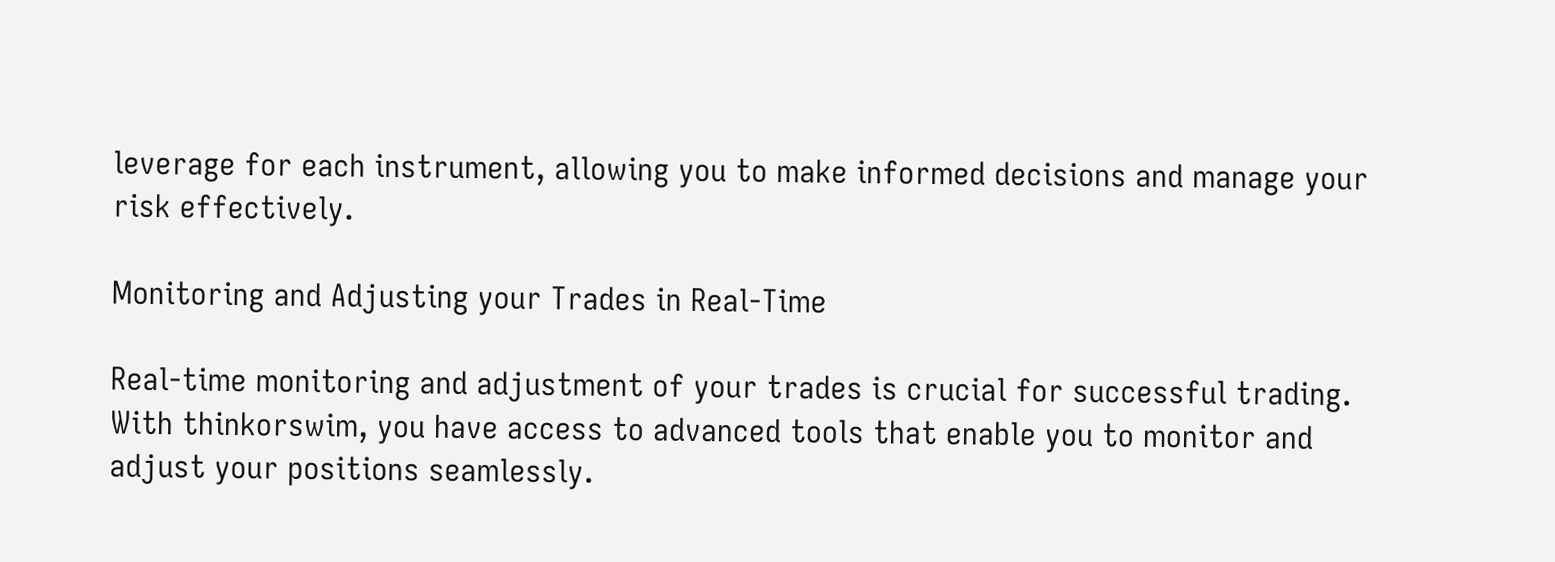leverage for each instrument, allowing you to make informed decisions and manage your risk effectively.

Monitoring and Adjusting your Trades in Real-Time

Real-time monitoring and adjustment of your trades is crucial for successful trading. With thinkorswim, you have access to advanced tools that enable you to monitor and adjust your positions seamlessly.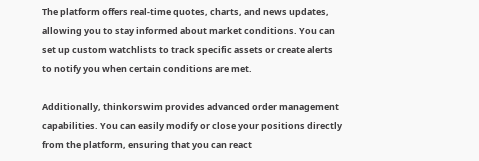The platform offers real-time quotes, charts, and news updates, allowing you to stay informed about market conditions. You can set up custom watchlists to track specific assets or create alerts to notify you when certain conditions are met.

Additionally, thinkorswim provides advanced order management capabilities. You can easily modify or close your positions directly from the platform, ensuring that you can react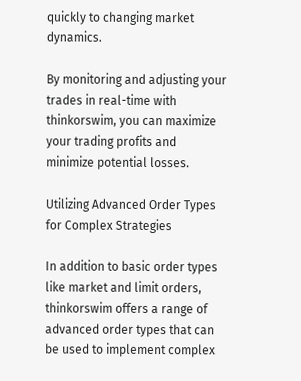quickly to changing market dynamics.

By monitoring and adjusting your trades in real-time with thinkorswim, you can maximize your trading profits and minimize potential losses.

Utilizing Advanced Order Types for Complex Strategies

In addition to basic order types like market and limit orders, thinkorswim offers a range of advanced order types that can be used to implement complex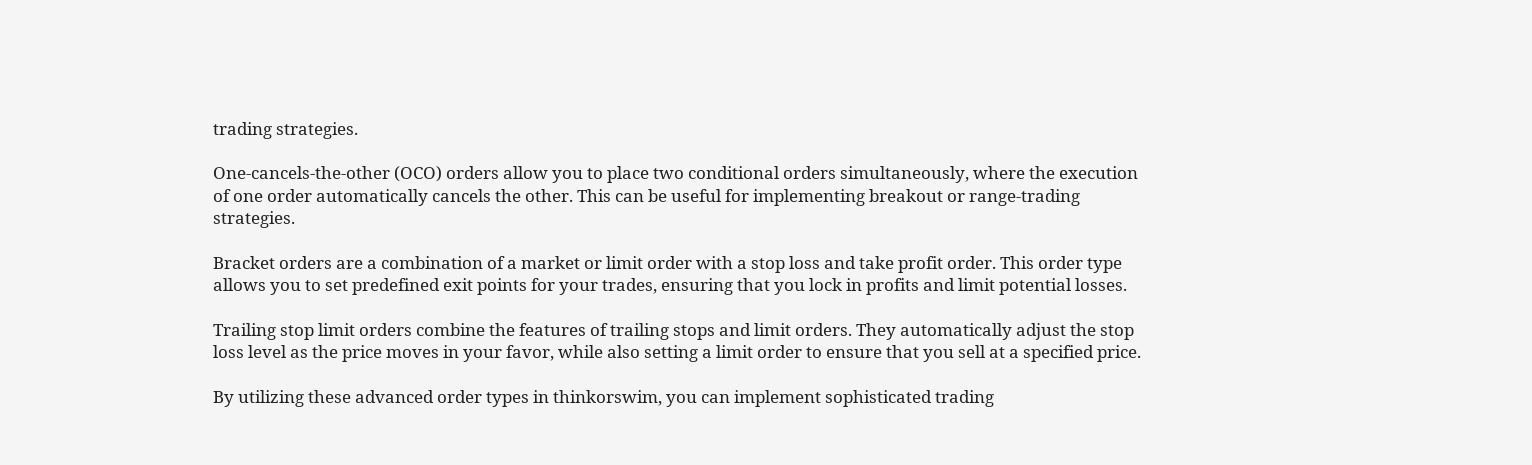trading strategies.

One-cancels-the-other (OCO) orders allow you to place two conditional orders simultaneously, where the execution of one order automatically cancels the other. This can be useful for implementing breakout or range-trading strategies.

Bracket orders are a combination of a market or limit order with a stop loss and take profit order. This order type allows you to set predefined exit points for your trades, ensuring that you lock in profits and limit potential losses.

Trailing stop limit orders combine the features of trailing stops and limit orders. They automatically adjust the stop loss level as the price moves in your favor, while also setting a limit order to ensure that you sell at a specified price.

By utilizing these advanced order types in thinkorswim, you can implement sophisticated trading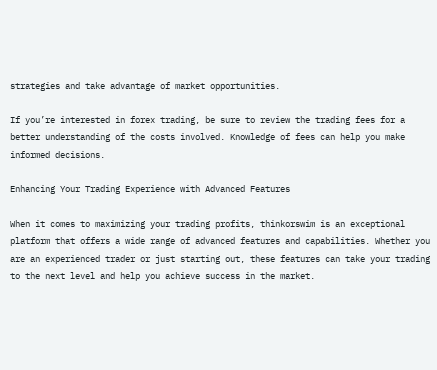strategies and take advantage of market opportunities.

If you’re interested in forex trading, be sure to review the trading fees for a better understanding of the costs involved. Knowledge of fees can help you make informed decisions.

Enhancing Your Trading Experience with Advanced Features

When it comes to maximizing your trading profits, thinkorswim is an exceptional platform that offers a wide range of advanced features and capabilities. Whether you are an experienced trader or just starting out, these features can take your trading to the next level and help you achieve success in the market.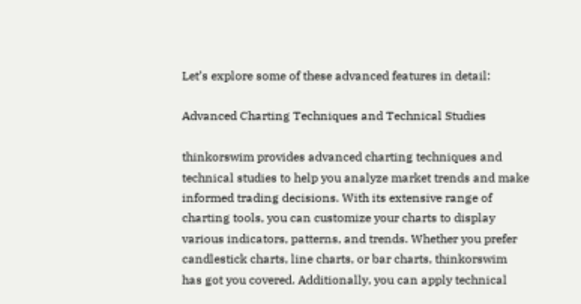Let’s explore some of these advanced features in detail:

Advanced Charting Techniques and Technical Studies

thinkorswim provides advanced charting techniques and technical studies to help you analyze market trends and make informed trading decisions. With its extensive range of charting tools, you can customize your charts to display various indicators, patterns, and trends. Whether you prefer candlestick charts, line charts, or bar charts, thinkorswim has got you covered. Additionally, you can apply technical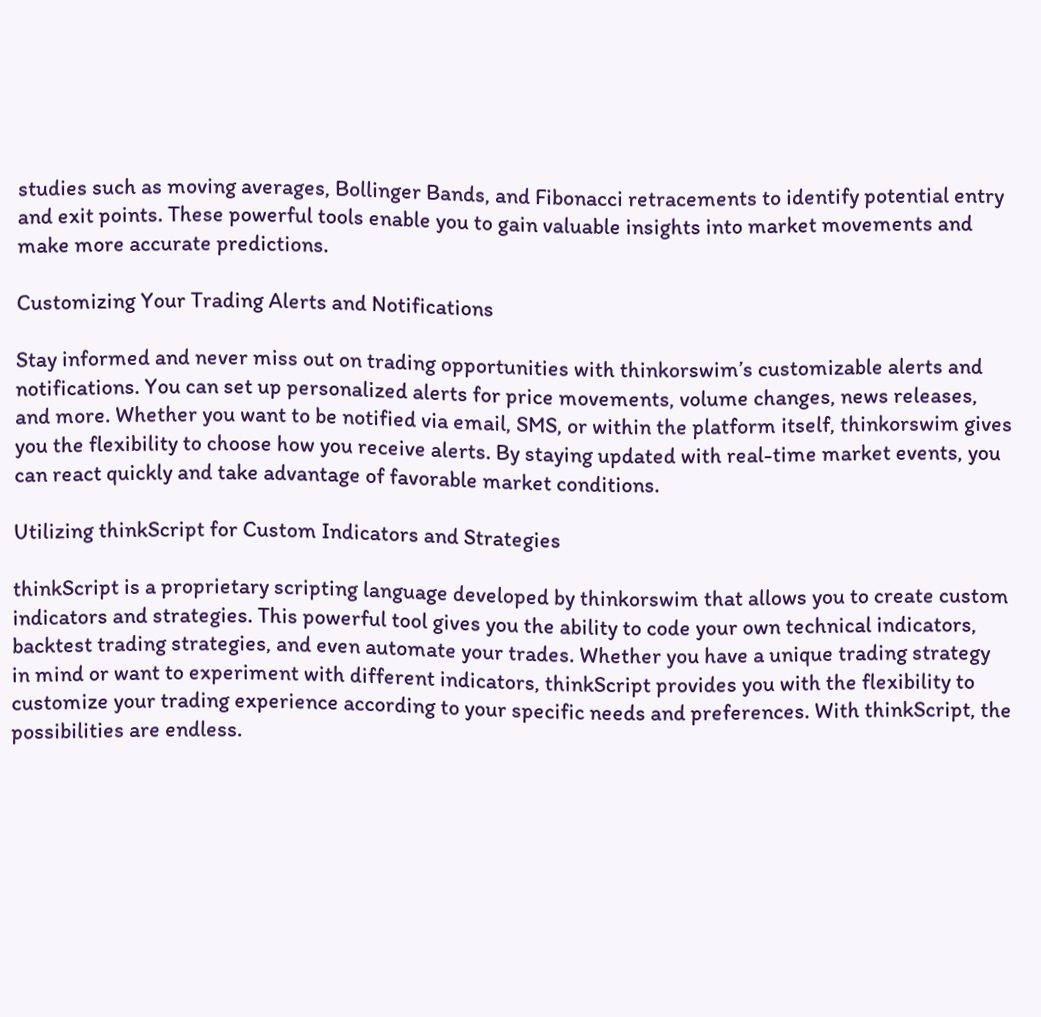studies such as moving averages, Bollinger Bands, and Fibonacci retracements to identify potential entry and exit points. These powerful tools enable you to gain valuable insights into market movements and make more accurate predictions.

Customizing Your Trading Alerts and Notifications

Stay informed and never miss out on trading opportunities with thinkorswim’s customizable alerts and notifications. You can set up personalized alerts for price movements, volume changes, news releases, and more. Whether you want to be notified via email, SMS, or within the platform itself, thinkorswim gives you the flexibility to choose how you receive alerts. By staying updated with real-time market events, you can react quickly and take advantage of favorable market conditions.

Utilizing thinkScript for Custom Indicators and Strategies

thinkScript is a proprietary scripting language developed by thinkorswim that allows you to create custom indicators and strategies. This powerful tool gives you the ability to code your own technical indicators, backtest trading strategies, and even automate your trades. Whether you have a unique trading strategy in mind or want to experiment with different indicators, thinkScript provides you with the flexibility to customize your trading experience according to your specific needs and preferences. With thinkScript, the possibilities are endless.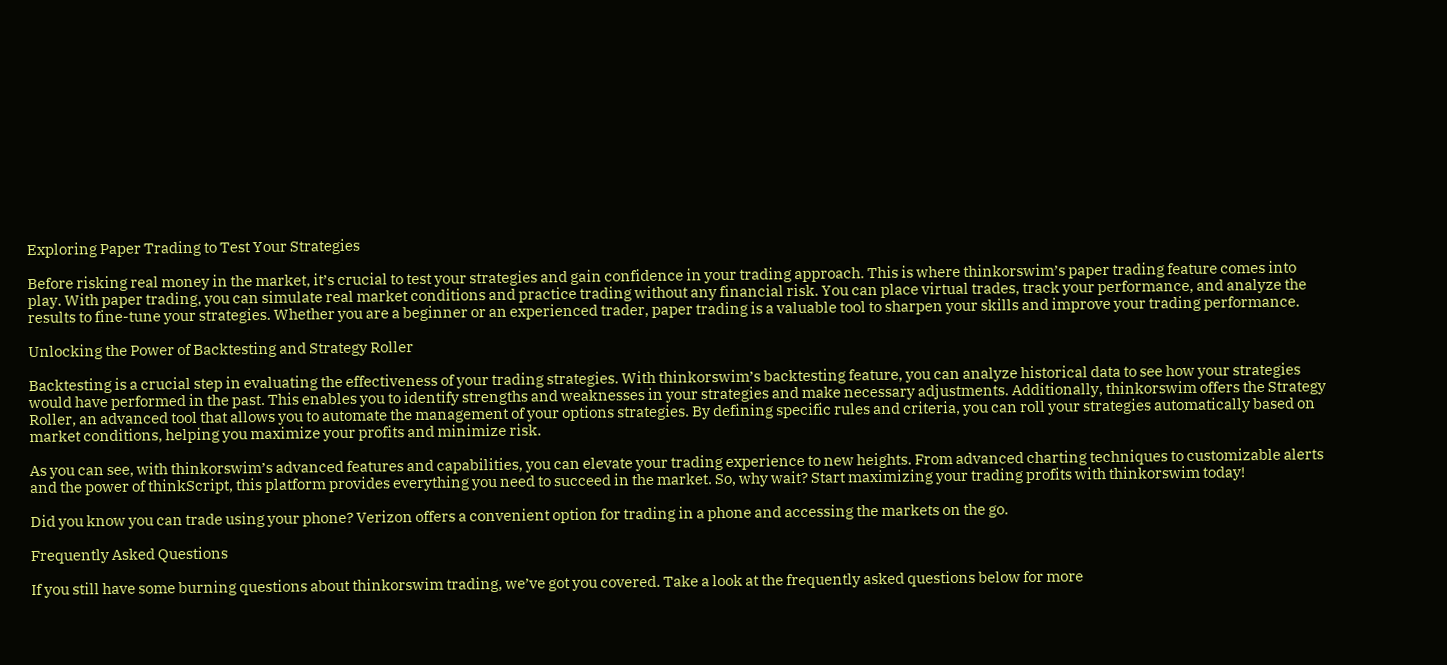Exploring Paper Trading to Test Your Strategies

Before risking real money in the market, it’s crucial to test your strategies and gain confidence in your trading approach. This is where thinkorswim’s paper trading feature comes into play. With paper trading, you can simulate real market conditions and practice trading without any financial risk. You can place virtual trades, track your performance, and analyze the results to fine-tune your strategies. Whether you are a beginner or an experienced trader, paper trading is a valuable tool to sharpen your skills and improve your trading performance.

Unlocking the Power of Backtesting and Strategy Roller

Backtesting is a crucial step in evaluating the effectiveness of your trading strategies. With thinkorswim’s backtesting feature, you can analyze historical data to see how your strategies would have performed in the past. This enables you to identify strengths and weaknesses in your strategies and make necessary adjustments. Additionally, thinkorswim offers the Strategy Roller, an advanced tool that allows you to automate the management of your options strategies. By defining specific rules and criteria, you can roll your strategies automatically based on market conditions, helping you maximize your profits and minimize risk.

As you can see, with thinkorswim’s advanced features and capabilities, you can elevate your trading experience to new heights. From advanced charting techniques to customizable alerts and the power of thinkScript, this platform provides everything you need to succeed in the market. So, why wait? Start maximizing your trading profits with thinkorswim today!

Did you know you can trade using your phone? Verizon offers a convenient option for trading in a phone and accessing the markets on the go.

Frequently Asked Questions

If you still have some burning questions about thinkorswim trading, we’ve got you covered. Take a look at the frequently asked questions below for more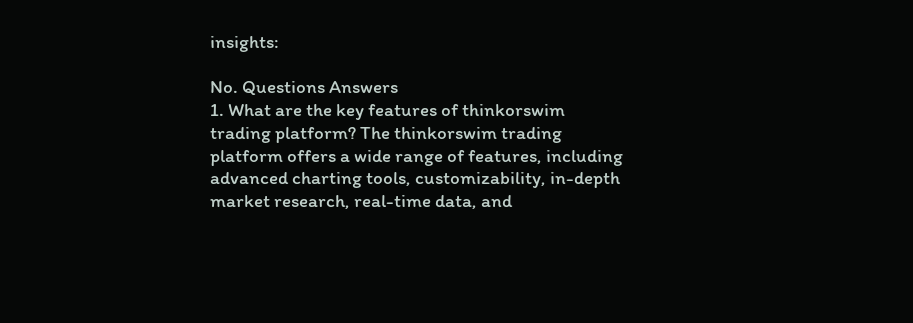insights:

No. Questions Answers
1. What are the key features of thinkorswim trading platform? The thinkorswim trading platform offers a wide range of features, including advanced charting tools, customizability, in-depth market research, real-time data, and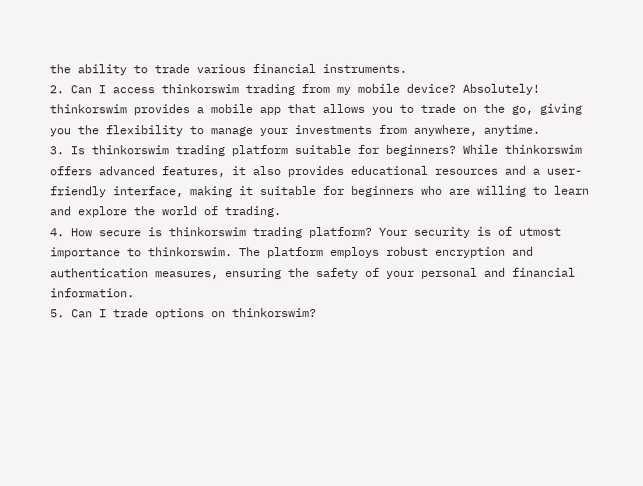the ability to trade various financial instruments.
2. Can I access thinkorswim trading from my mobile device? Absolutely! thinkorswim provides a mobile app that allows you to trade on the go, giving you the flexibility to manage your investments from anywhere, anytime.
3. Is thinkorswim trading platform suitable for beginners? While thinkorswim offers advanced features, it also provides educational resources and a user-friendly interface, making it suitable for beginners who are willing to learn and explore the world of trading.
4. How secure is thinkorswim trading platform? Your security is of utmost importance to thinkorswim. The platform employs robust encryption and authentication measures, ensuring the safety of your personal and financial information.
5. Can I trade options on thinkorswim?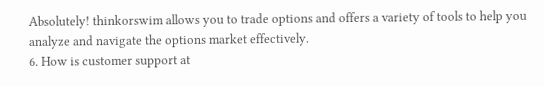Absolutely! thinkorswim allows you to trade options and offers a variety of tools to help you analyze and navigate the options market effectively.
6. How is customer support at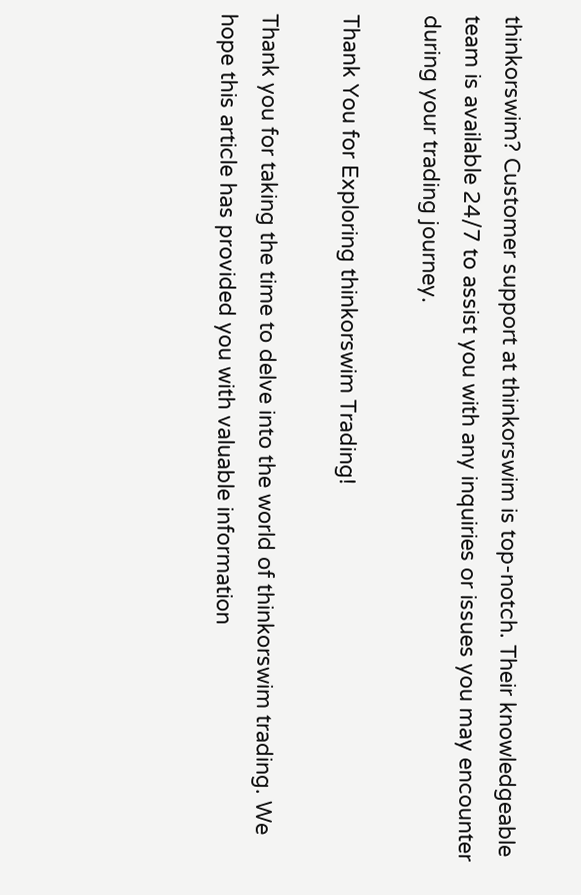thinkorswim? Customer support at thinkorswim is top-notch. Their knowledgeable team is available 24/7 to assist you with any inquiries or issues you may encounter during your trading journey.

Thank You for Exploring thinkorswim Trading!

Thank you for taking the time to delve into the world of thinkorswim trading. We hope this article has provided you with valuable information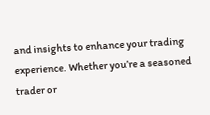and insights to enhance your trading experience. Whether you’re a seasoned trader or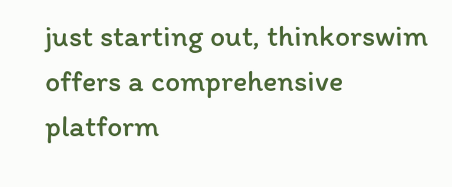just starting out, thinkorswim offers a comprehensive platform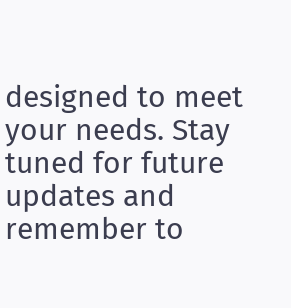designed to meet your needs. Stay tuned for future updates and remember to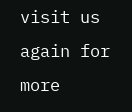visit us again for more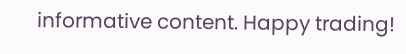informative content. Happy trading!